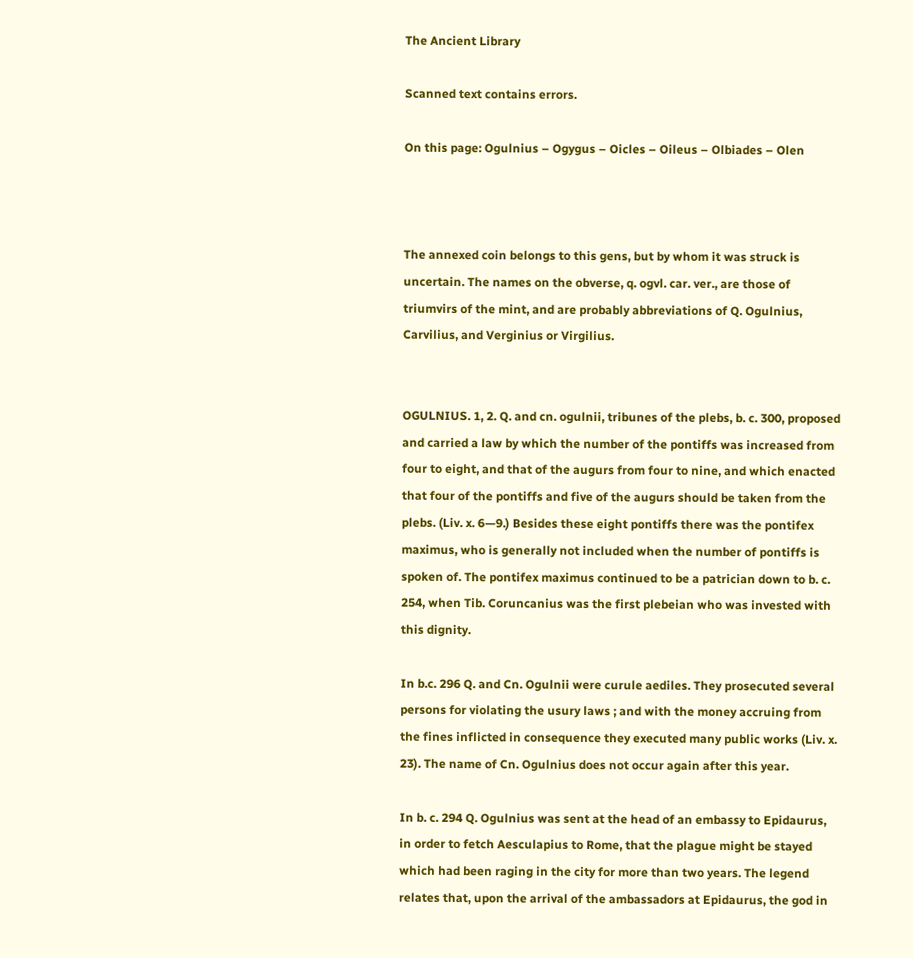The Ancient Library

Scanned text contains errors.

On this page: Ogulnius – Ogygus – Oicles – Oileus – Olbiades – Olen



The annexed coin belongs to this gens, but by whom it was struck is uncertain. The names on the obverse, q. ogvl. car. ver., are those of triumvirs of the mint, and are probably abbreviations of Q. Ogulnius, Carvilius, and Verginius or Virgilius.


OGULNIUS. 1, 2. Q. and cn. ogulnii, tribunes of the plebs, b. c. 300, proposed and carried a law by which the number of the pontiffs was increased from four to eight, and that of the augurs from four to nine, and which enacted that four of the pontiffs and five of the augurs should be taken from the plebs. (Liv. x. 6—9.) Besides these eight pontiffs there was the pontifex maximus, who is generally not included when the number of pontiffs is spoken of. The pontifex maximus continued to be a patrician down to b. c. 254, when Tib. Coruncanius was the first plebeian who was invested with this dignity.

In b.c. 296 Q. and Cn. Ogulnii were curule aediles. They prosecuted several persons for violating the usury laws ; and with the money accruing from the fines inflicted in consequence they executed many public works (Liv. x. 23). The name of Cn. Ogulnius does not occur again after this year.

In b. c. 294 Q. Ogulnius was sent at the head of an embassy to Epidaurus, in order to fetch Aesculapius to Rome, that the plague might be stayed which had been raging in the city for more than two years. The legend relates that, upon the arrival of the ambassadors at Epidaurus, the god in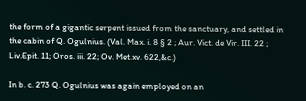the form of a gigantic serpent issued from the sanctuary, and settled in the cabin of Q. Ogulnius. (Val. Max. i. 8 § 2 ; Aur. Vict. de Vir. III. 22 ; Liv.Epit. 11; Oros. iii. 22; Ov. Met.xv. 622,&c.)

In b. c. 273 Q. Ogulnius was again employed on an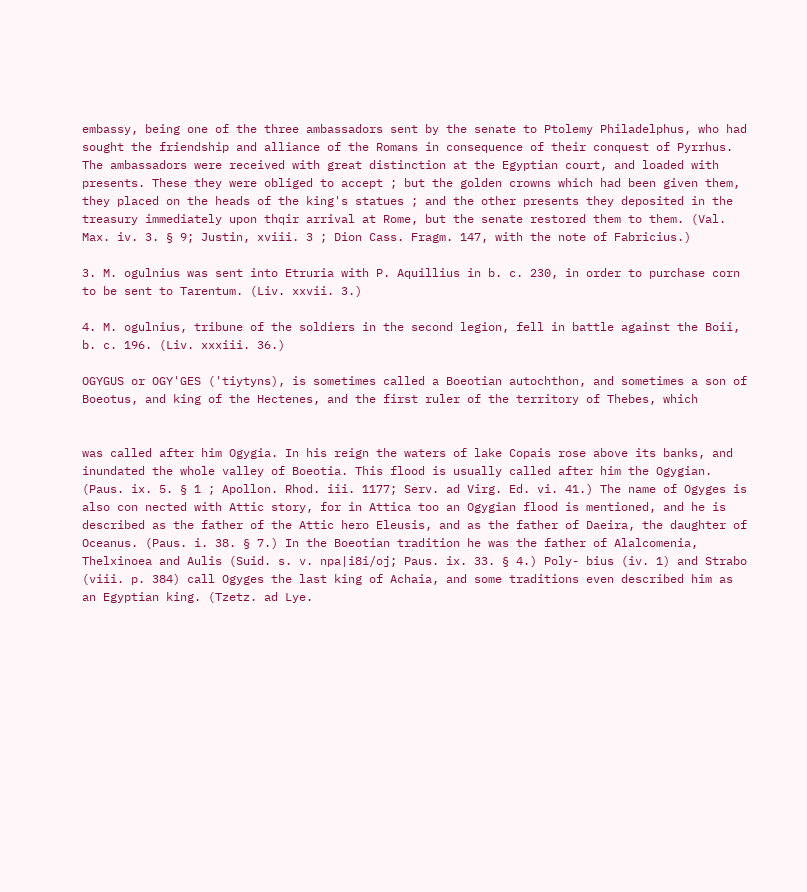embassy, being one of the three ambassadors sent by the senate to Ptolemy Philadelphus, who had sought the friendship and alliance of the Romans in consequence of their conquest of Pyrrhus. The ambassadors were received with great distinction at the Egyptian court, and loaded with presents. These they were obliged to accept ; but the golden crowns which had been given them, they placed on the heads of the king's statues ; and the other presents they deposited in the treasury immediately upon thqir arrival at Rome, but the senate restored them to them. (Val. Max. iv. 3. § 9; Justin, xviii. 3 ; Dion Cass. Fragm. 147, with the note of Fabricius.)

3. M. ogulnius was sent into Etruria with P. Aquillius in b. c. 230, in order to purchase corn to be sent to Tarentum. (Liv. xxvii. 3.)

4. M. ogulnius, tribune of the soldiers in the second legion, fell in battle against the Boii, b. c. 196. (Liv. xxxiii. 36.)

OGYGUS or OGY'GES ('tiytyns), is sometimes called a Boeotian autochthon, and sometimes a son of Boeotus, and king of the Hectenes, and the first ruler of the territory of Thebes, which


was called after him Ogygia. In his reign the waters of lake Copais rose above its banks, and inundated the whole valley of Boeotia. This flood is usually called after him the Ogygian. (Paus. ix. 5. § 1 ; Apollon. Rhod. iii. 1177; Serv. ad Virg. Ed. vi. 41.) The name of Ogyges is also con nected with Attic story, for in Attica too an Ogygian flood is mentioned, and he is described as the father of the Attic hero Eleusis, and as the father of Daeira, the daughter of Oceanus. (Paus. i. 38. § 7.) In the Boeotian tradition he was the father of Alalcomenia, Thelxinoea and Aulis (Suid. s. v. npa|i8i/oj; Paus. ix. 33. § 4.) Poly- bius (iv. 1) and Strabo (viii. p. 384) call Ogyges the last king of Achaia, and some traditions even described him as an Egyptian king. (Tzetz. ad Lye.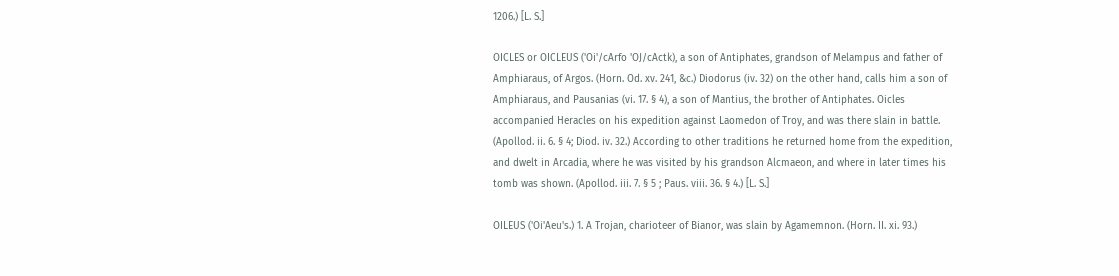1206.) [L. S.]

OICLES or OICLEUS ('Oi'/cArfo 'OJ/cActk), a son of Antiphates, grandson of Melampus and father of Amphiaraus, of Argos. (Horn. Od. xv. 241, &c.) Diodorus (iv. 32) on the other hand, calls him a son of Amphiaraus, and Pausanias (vi. 17. § 4), a son of Mantius, the brother of Antiphates. Oicles accompanied Heracles on his expedition against Laomedon of Troy, and was there slain in battle. (Apollod. ii. 6. § 4; Diod. iv. 32.) According to other traditions he returned home from the expedition, and dwelt in Arcadia, where he was visited by his grandson Alcmaeon, and where in later times his tomb was shown. (Apollod. iii. 7. § 5 ; Paus. viii. 36. § 4.) [L. S.]

OILEUS ('Oi'Aeu's.) 1. A Trojan, charioteer of Bianor, was slain by Agamemnon. (Horn. II. xi. 93.)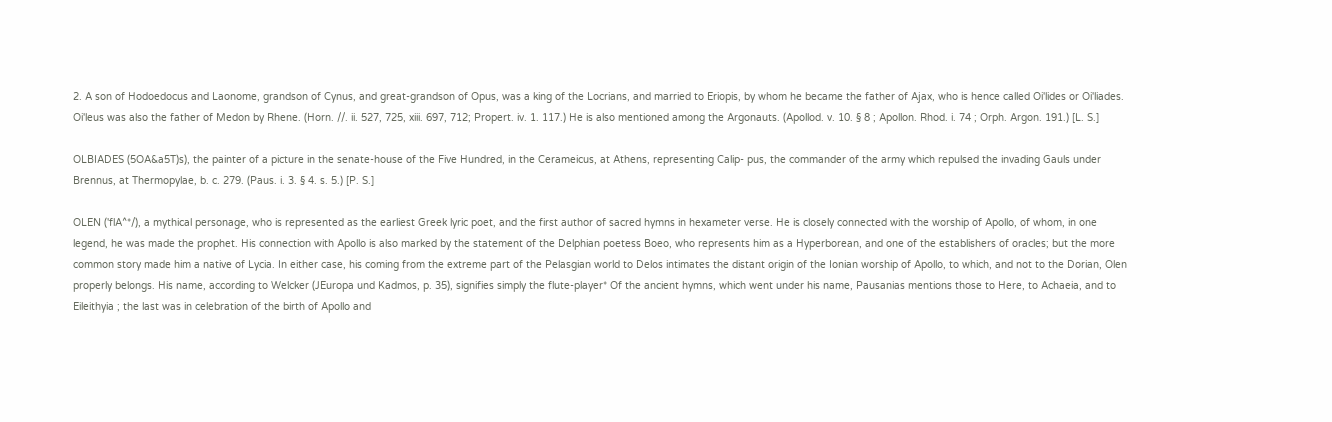2. A son of Hodoedocus and Laonome, grandson of Cynus, and great-grandson of Opus, was a king of the Locrians, and married to Eriopis, by whom he became the father of Ajax, who is hence called Oi'lides or Oi'liades. Oi'leus was also the father of Medon by Rhene. (Horn. //. ii. 527, 725, xiii. 697, 712; Propert. iv. 1. 117.) He is also mentioned among the Argonauts. (Apollod. v. 10. § 8 ; Apollon. Rhod. i. 74 ; Orph. Argon. 191.) [L. S.]

OLBIADES (5OA&a5T)s), the painter of a picture in the senate-house of the Five Hundred, in the Cerameicus, at Athens, representing Calip- pus, the commander of the army which repulsed the invading Gauls under Brennus, at Thermopylae, b. c. 279. (Paus. i. 3. § 4. s. 5.) [P. S.]

OLEN ('flA^*/), a mythical personage, who is represented as the earliest Greek lyric poet, and the first author of sacred hymns in hexameter verse. He is closely connected with the worship of Apollo, of whom, in one legend, he was made the prophet. His connection with Apollo is also marked by the statement of the Delphian poetess Boeo, who represents him as a Hyperborean, and one of the establishers of oracles; but the more common story made him a native of Lycia. In either case, his coming from the extreme part of the Pelasgian world to Delos intimates the distant origin of the Ionian worship of Apollo, to which, and not to the Dorian, Olen properly belongs. His name, according to Welcker (JEuropa und Kadmos, p. 35), signifies simply the flute-player* Of the ancient hymns, which went under his name, Pausanias mentions those to Here, to Achaeia, and to Eileithyia ; the last was in celebration of the birth of Apollo and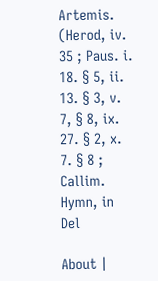Artemis. (Herod, iv. 35 ; Paus. i. 18. § 5, ii. 13. § 3, v. 7, § 8, ix. 27. § 2, x. 7. § 8 ; Callim. Hymn, in Del

About |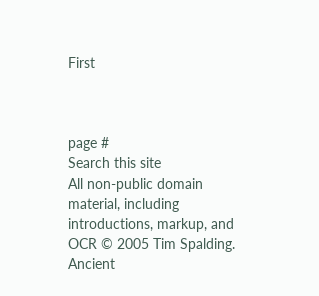First



page #
Search this site
All non-public domain material, including introductions, markup, and OCR © 2005 Tim Spalding.
Ancient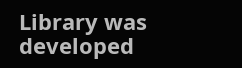Library was developed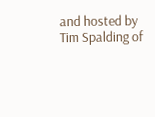and hosted by Tim Spalding of